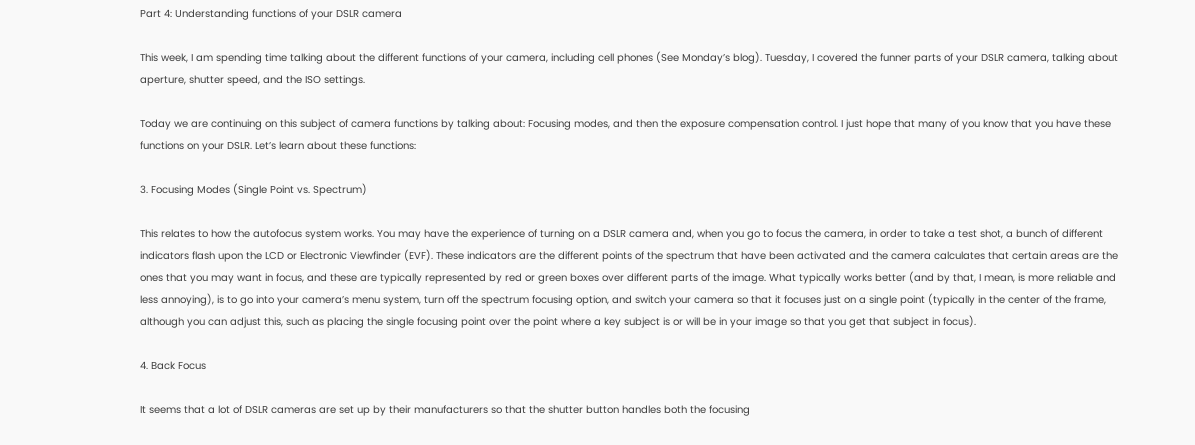Part 4: Understanding functions of your DSLR camera

This week, I am spending time talking about the different functions of your camera, including cell phones (See Monday’s blog). Tuesday, I covered the funner parts of your DSLR camera, talking about aperture, shutter speed, and the ISO settings.

Today we are continuing on this subject of camera functions by talking about: Focusing modes, and then the exposure compensation control. I just hope that many of you know that you have these functions on your DSLR. Let’s learn about these functions:

3. Focusing Modes (Single Point vs. Spectrum)

This relates to how the autofocus system works. You may have the experience of turning on a DSLR camera and, when you go to focus the camera, in order to take a test shot, a bunch of different indicators flash upon the LCD or Electronic Viewfinder (EVF). These indicators are the different points of the spectrum that have been activated and the camera calculates that certain areas are the ones that you may want in focus, and these are typically represented by red or green boxes over different parts of the image. What typically works better (and by that, I mean, is more reliable and less annoying), is to go into your camera’s menu system, turn off the spectrum focusing option, and switch your camera so that it focuses just on a single point (typically in the center of the frame, although you can adjust this, such as placing the single focusing point over the point where a key subject is or will be in your image so that you get that subject in focus).

4. Back Focus

It seems that a lot of DSLR cameras are set up by their manufacturers so that the shutter button handles both the focusing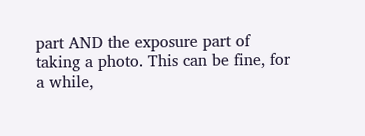part AND the exposure part of taking a photo. This can be fine, for a while,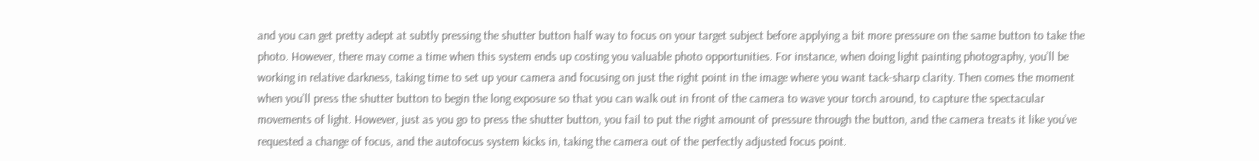and you can get pretty adept at subtly pressing the shutter button half way to focus on your target subject before applying a bit more pressure on the same button to take the photo. However, there may come a time when this system ends up costing you valuable photo opportunities. For instance, when doing light painting photography, you’ll be working in relative darkness, taking time to set up your camera and focusing on just the right point in the image where you want tack-sharp clarity. Then comes the moment when you’ll press the shutter button to begin the long exposure so that you can walk out in front of the camera to wave your torch around, to capture the spectacular movements of light. However, just as you go to press the shutter button, you fail to put the right amount of pressure through the button, and the camera treats it like you’ve requested a change of focus, and the autofocus system kicks in, taking the camera out of the perfectly adjusted focus point.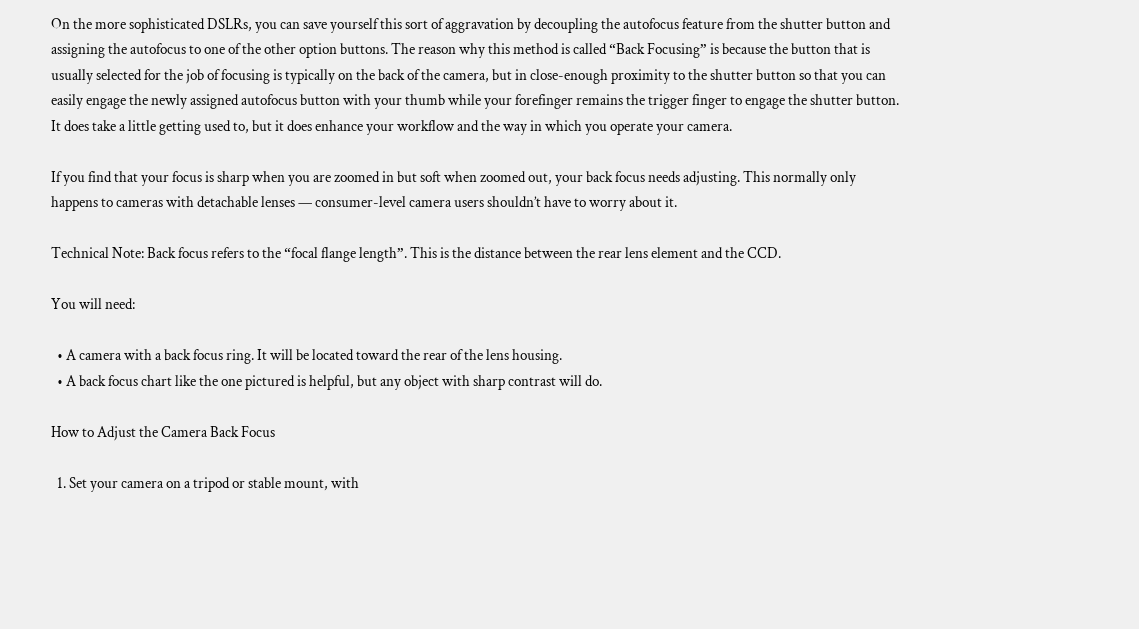On the more sophisticated DSLRs, you can save yourself this sort of aggravation by decoupling the autofocus feature from the shutter button and assigning the autofocus to one of the other option buttons. The reason why this method is called “Back Focusing” is because the button that is usually selected for the job of focusing is typically on the back of the camera, but in close-enough proximity to the shutter button so that you can easily engage the newly assigned autofocus button with your thumb while your forefinger remains the trigger finger to engage the shutter button. It does take a little getting used to, but it does enhance your workflow and the way in which you operate your camera.

If you find that your focus is sharp when you are zoomed in but soft when zoomed out, your back focus needs adjusting. This normally only happens to cameras with detachable lenses — consumer-level camera users shouldn’t have to worry about it.

Technical Note: Back focus refers to the “focal flange length”. This is the distance between the rear lens element and the CCD.

You will need:

  • A camera with a back focus ring. It will be located toward the rear of the lens housing.
  • A back focus chart like the one pictured is helpful, but any object with sharp contrast will do.

How to Adjust the Camera Back Focus

  1. Set your camera on a tripod or stable mount, with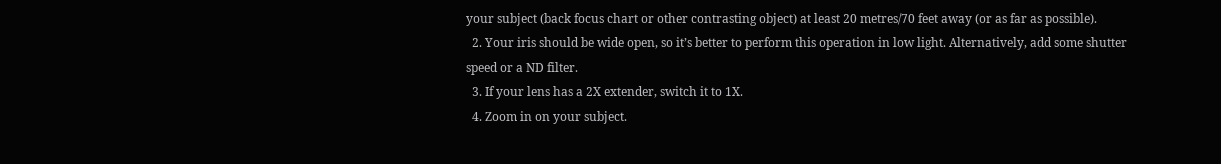your subject (back focus chart or other contrasting object) at least 20 metres/70 feet away (or as far as possible).
  2. Your iris should be wide open, so it’s better to perform this operation in low light. Alternatively, add some shutter speed or a ND filter.
  3. If your lens has a 2X extender, switch it to 1X.
  4. Zoom in on your subject.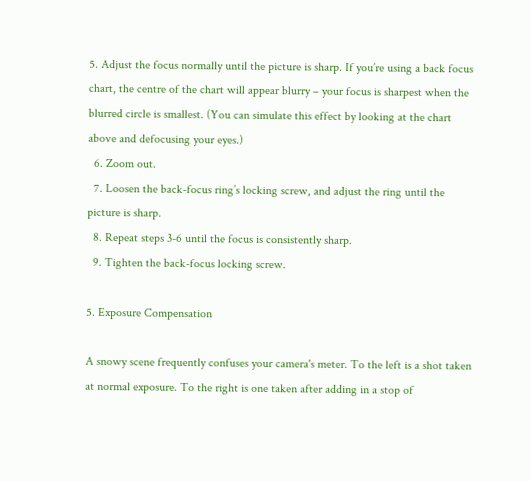5. Adjust the focus normally until the picture is sharp. If you’re using a back focus chart, the centre of the chart will appear blurry – your focus is sharpest when the blurred circle is smallest. (You can simulate this effect by looking at the chart above and defocusing your eyes.)
  6. Zoom out.
  7. Loosen the back-focus ring’s locking screw, and adjust the ring until the picture is sharp.
  8. Repeat steps 3-6 until the focus is consistently sharp.
  9. Tighten the back-focus locking screw.

5. Exposure Compensation

A snowy scene frequently confuses your camera's meter. To the left is a shot taken at normal exposure. To the right is one taken after adding in a stop of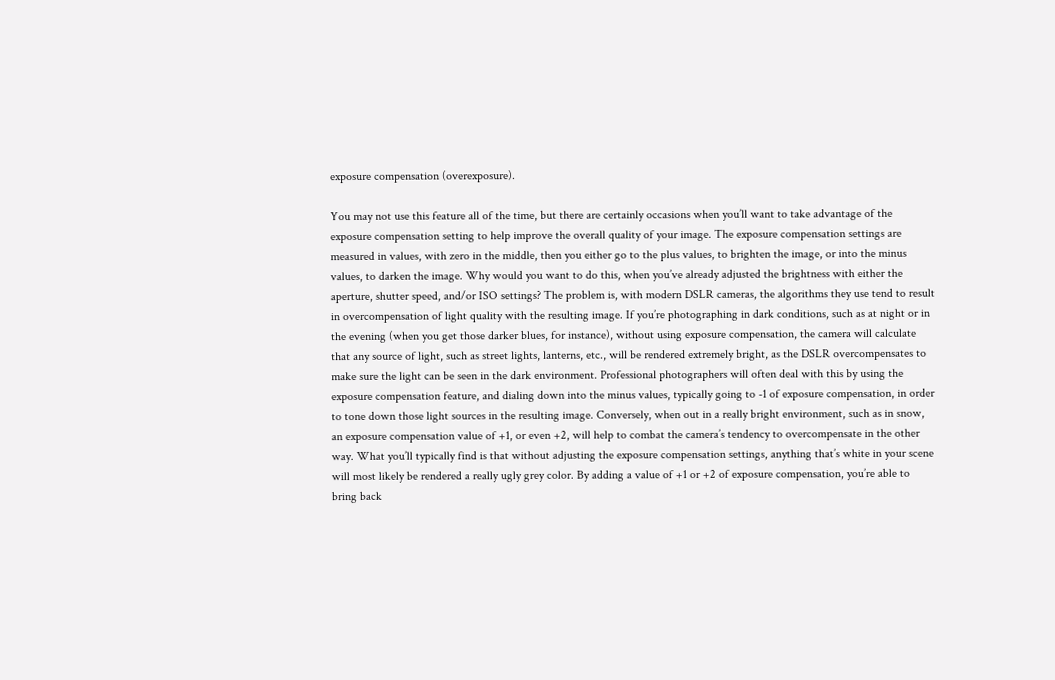exposure compensation (overexposure).

You may not use this feature all of the time, but there are certainly occasions when you’ll want to take advantage of the exposure compensation setting to help improve the overall quality of your image. The exposure compensation settings are measured in values, with zero in the middle, then you either go to the plus values, to brighten the image, or into the minus values, to darken the image. Why would you want to do this, when you’ve already adjusted the brightness with either the aperture, shutter speed, and/or ISO settings? The problem is, with modern DSLR cameras, the algorithms they use tend to result in overcompensation of light quality with the resulting image. If you’re photographing in dark conditions, such as at night or in the evening (when you get those darker blues, for instance), without using exposure compensation, the camera will calculate that any source of light, such as street lights, lanterns, etc., will be rendered extremely bright, as the DSLR overcompensates to make sure the light can be seen in the dark environment. Professional photographers will often deal with this by using the exposure compensation feature, and dialing down into the minus values, typically going to -1 of exposure compensation, in order to tone down those light sources in the resulting image. Conversely, when out in a really bright environment, such as in snow, an exposure compensation value of +1, or even +2, will help to combat the camera’s tendency to overcompensate in the other way. What you’ll typically find is that without adjusting the exposure compensation settings, anything that’s white in your scene will most likely be rendered a really ugly grey color. By adding a value of +1 or +2 of exposure compensation, you’re able to bring back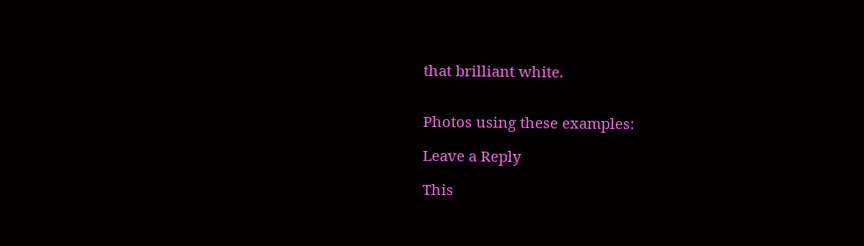that brilliant white.


Photos using these examples:

Leave a Reply

This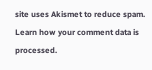site uses Akismet to reduce spam. Learn how your comment data is processed.